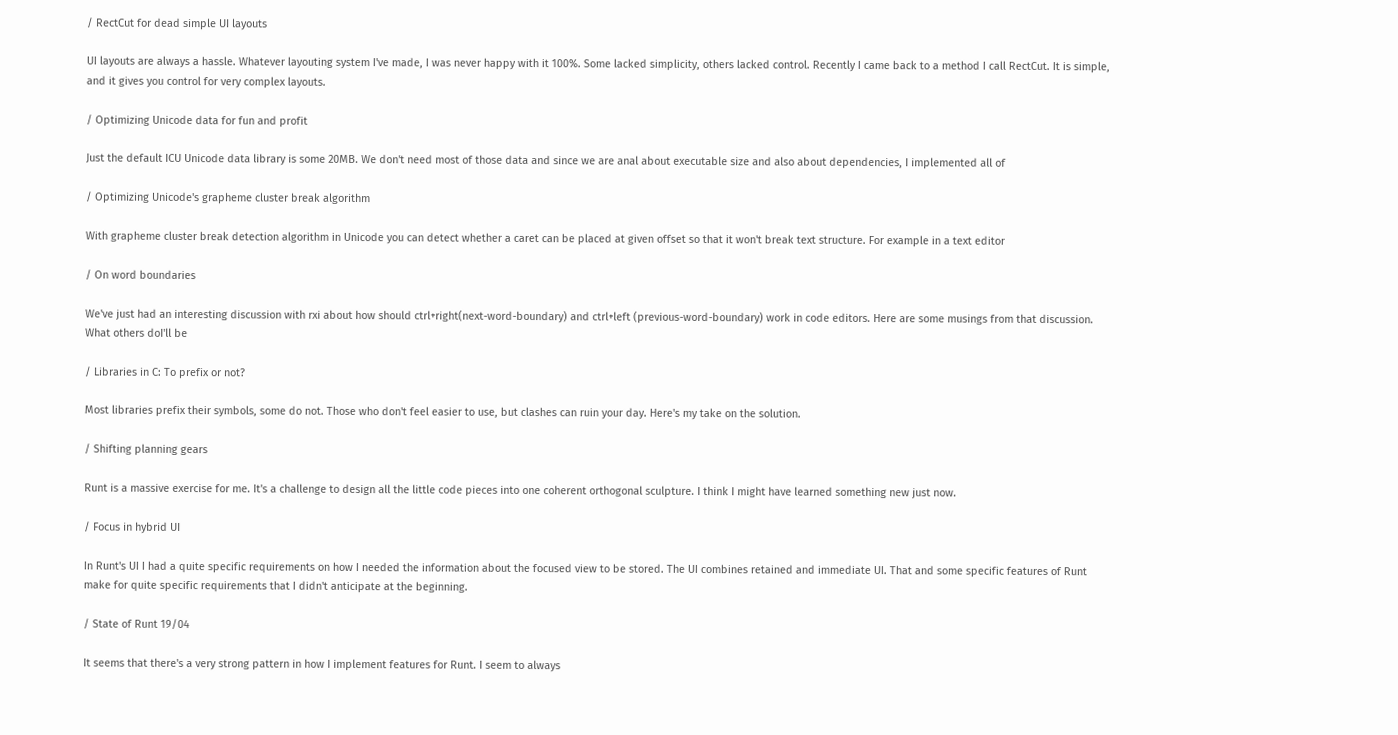/ RectCut for dead simple UI layouts

UI layouts are always a hassle. Whatever layouting system I've made, I was never happy with it 100%. Some lacked simplicity, others lacked control. Recently I came back to a method I call RectCut. It is simple, and it gives you control for very complex layouts.

/ Optimizing Unicode data for fun and profit

Just the default ICU Unicode data library is some 20MB. We don't need most of those data and since we are anal about executable size and also about dependencies, I implemented all of

/ Optimizing Unicode's grapheme cluster break algorithm

With grapheme cluster break detection algorithm in Unicode you can detect whether a caret can be placed at given offset so that it won't break text structure. For example in a text editor

/ On word boundaries

We've just had an interesting discussion with rxi about how should ctrl+right(next-word-boundary) and ctrl+left (previous-word-boundary) work in code editors. Here are some musings from that discussion. What others doI'll be

/ Libraries in C: To prefix or not?

Most libraries prefix their symbols, some do not. Those who don't feel easier to use, but clashes can ruin your day. Here's my take on the solution.

/ Shifting planning gears

Runt is a massive exercise for me. It's a challenge to design all the little code pieces into one coherent orthogonal sculpture. I think I might have learned something new just now.

/ Focus in hybrid UI

In Runt's UI I had a quite specific requirements on how I needed the information about the focused view to be stored. The UI combines retained and immediate UI. That and some specific features of Runt make for quite specific requirements that I didn't anticipate at the beginning.

/ State of Runt 19/04

It seems that there's a very strong pattern in how I implement features for Runt. I seem to always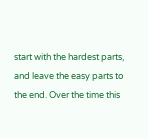start with the hardest parts, and leave the easy parts to the end. Over the time this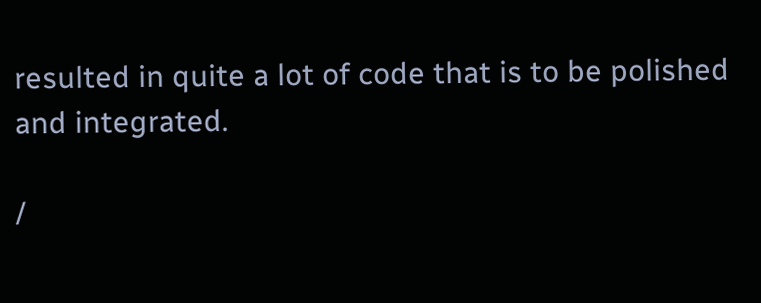resulted in quite a lot of code that is to be polished and integrated.

/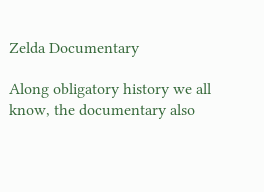Zelda Documentary

Along obligatory history we all know, the documentary also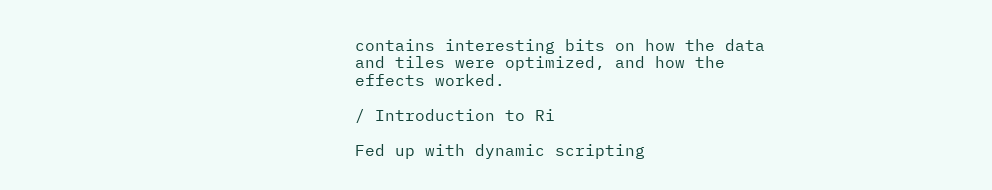contains interesting bits on how the data and tiles were optimized, and how the effects worked.

/ Introduction to Ri

Fed up with dynamic scripting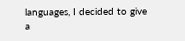languages, I decided to give a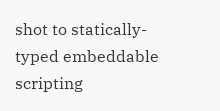shot to statically-typed embeddable scripting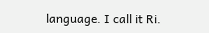language. I call it Ri.